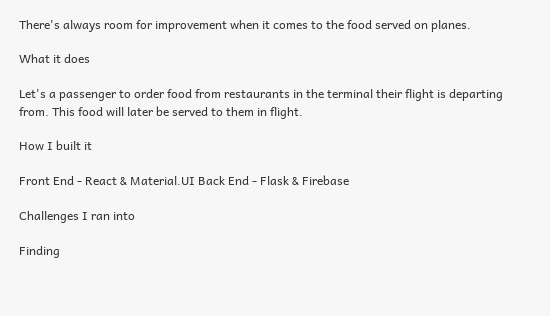There's always room for improvement when it comes to the food served on planes.

What it does

Let's a passenger to order food from restaurants in the terminal their flight is departing from. This food will later be served to them in flight.

How I built it

Front End - React & Material.UI Back End - Flask & Firebase

Challenges I ran into

Finding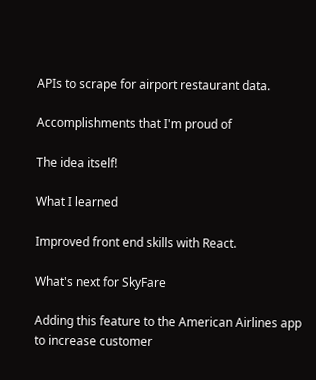APIs to scrape for airport restaurant data.

Accomplishments that I'm proud of

The idea itself!

What I learned

Improved front end skills with React.

What's next for SkyFare

Adding this feature to the American Airlines app to increase customer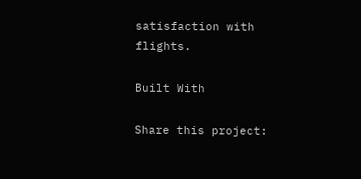satisfaction with flights.

Built With

Share this project: